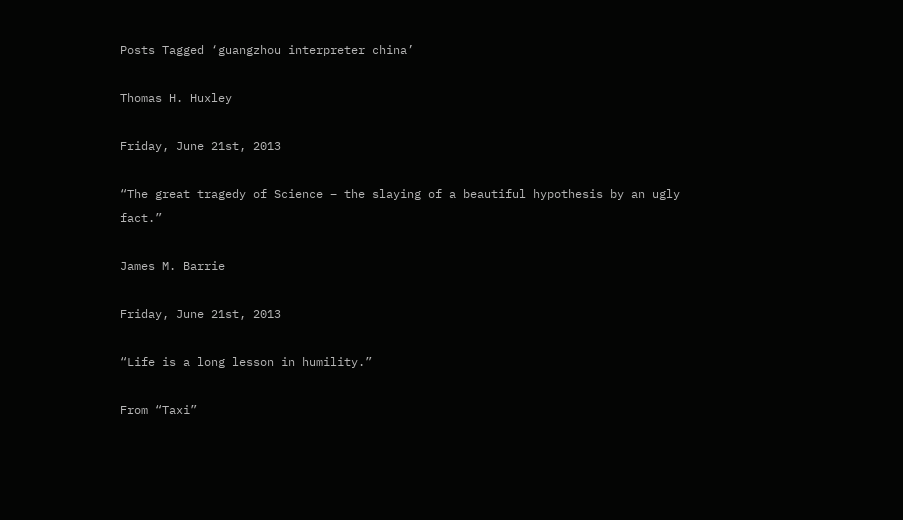Posts Tagged ‘guangzhou interpreter china’

Thomas H. Huxley

Friday, June 21st, 2013

“The great tragedy of Science – the slaying of a beautiful hypothesis by an ugly fact.”

James M. Barrie

Friday, June 21st, 2013

“Life is a long lesson in humility.”

From “Taxi”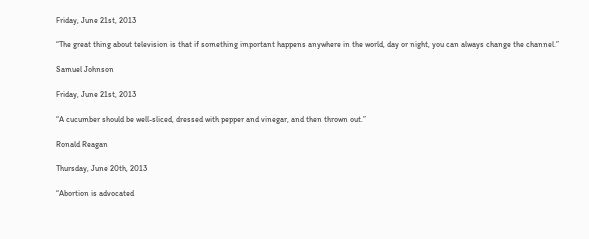Friday, June 21st, 2013

“The great thing about television is that if something important happens anywhere in the world, day or night, you can always change the channel.”

Samuel Johnson

Friday, June 21st, 2013

“A cucumber should be well-sliced, dressed with pepper and vinegar, and then thrown out.”

Ronald Reagan

Thursday, June 20th, 2013

“Abortion is advocated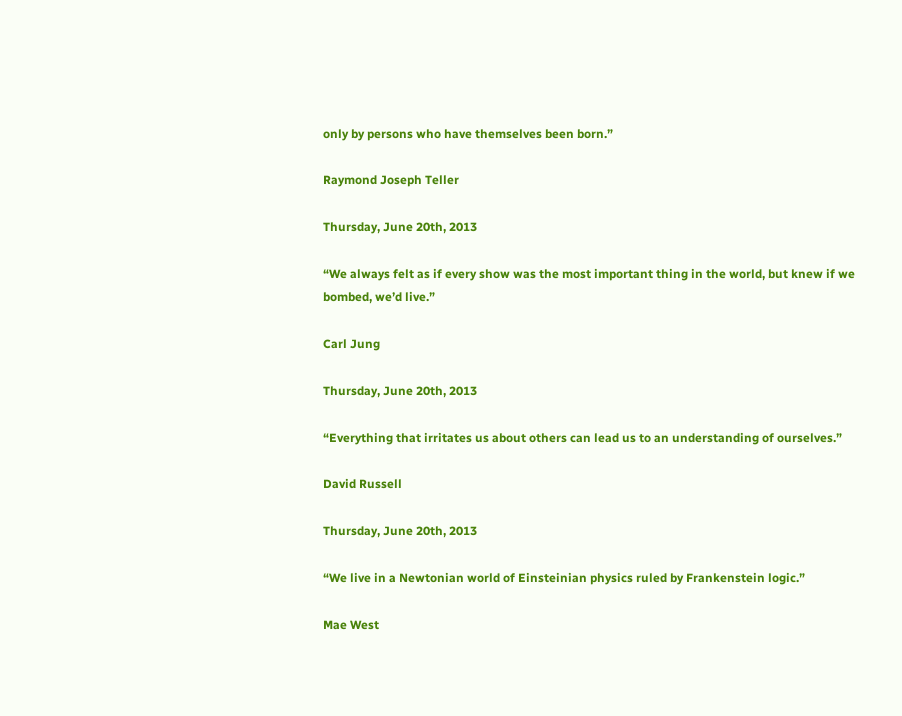only by persons who have themselves been born.”

Raymond Joseph Teller

Thursday, June 20th, 2013

“We always felt as if every show was the most important thing in the world, but knew if we bombed, we’d live.”

Carl Jung

Thursday, June 20th, 2013

“Everything that irritates us about others can lead us to an understanding of ourselves.”

David Russell

Thursday, June 20th, 2013

“We live in a Newtonian world of Einsteinian physics ruled by Frankenstein logic.”

Mae West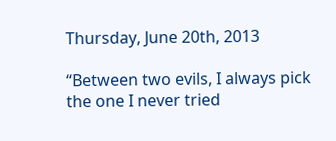Thursday, June 20th, 2013

“Between two evils, I always pick the one I never tried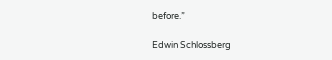before.”

Edwin Schlossberg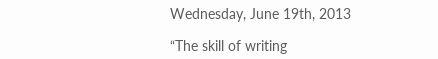Wednesday, June 19th, 2013

“The skill of writing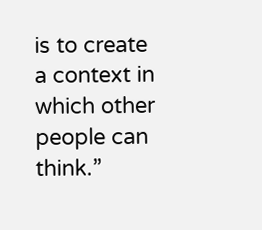is to create a context in which other people can think.”